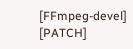[FFmpeg-devel] [PATCH]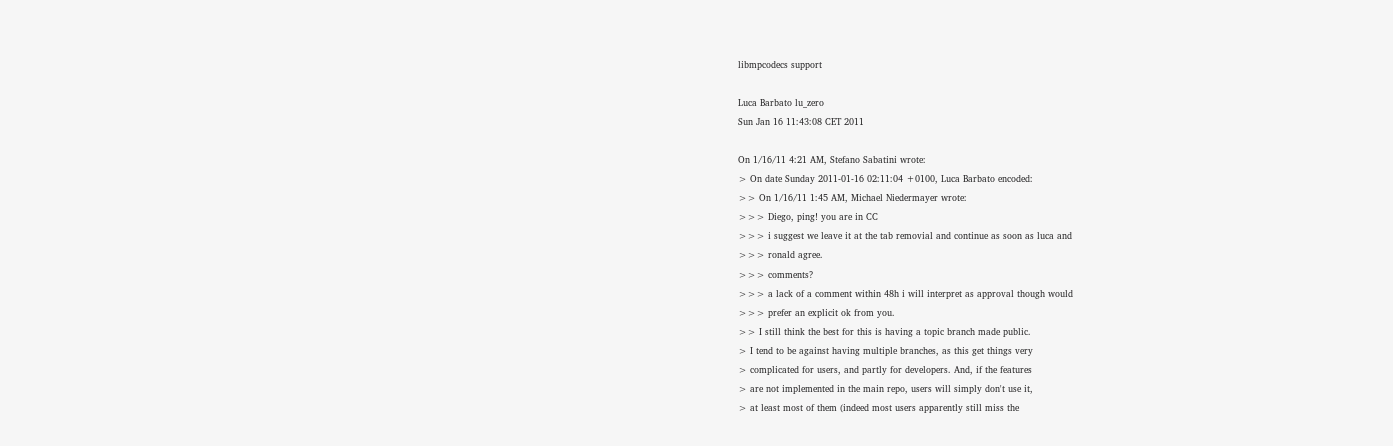libmpcodecs support

Luca Barbato lu_zero
Sun Jan 16 11:43:08 CET 2011

On 1/16/11 4:21 AM, Stefano Sabatini wrote:
> On date Sunday 2011-01-16 02:11:04 +0100, Luca Barbato encoded:
>> On 1/16/11 1:45 AM, Michael Niedermayer wrote:
>>> Diego, ping! you are in CC
>>> i suggest we leave it at the tab removial and continue as soon as luca and
>>> ronald agree.
>>> comments?
>>> a lack of a comment within 48h i will interpret as approval though would
>>> prefer an explicit ok from you.
>> I still think the best for this is having a topic branch made public.
> I tend to be against having multiple branches, as this get things very
> complicated for users, and partly for developers. And, if the features
> are not implemented in the main repo, users will simply don't use it,
> at least most of them (indeed most users apparently still miss the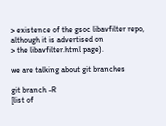> existence of the gsoc libavfilter repo, although it is advertised on
> the libavfilter.html page).

we are talking about git branches

git branch -R
[list of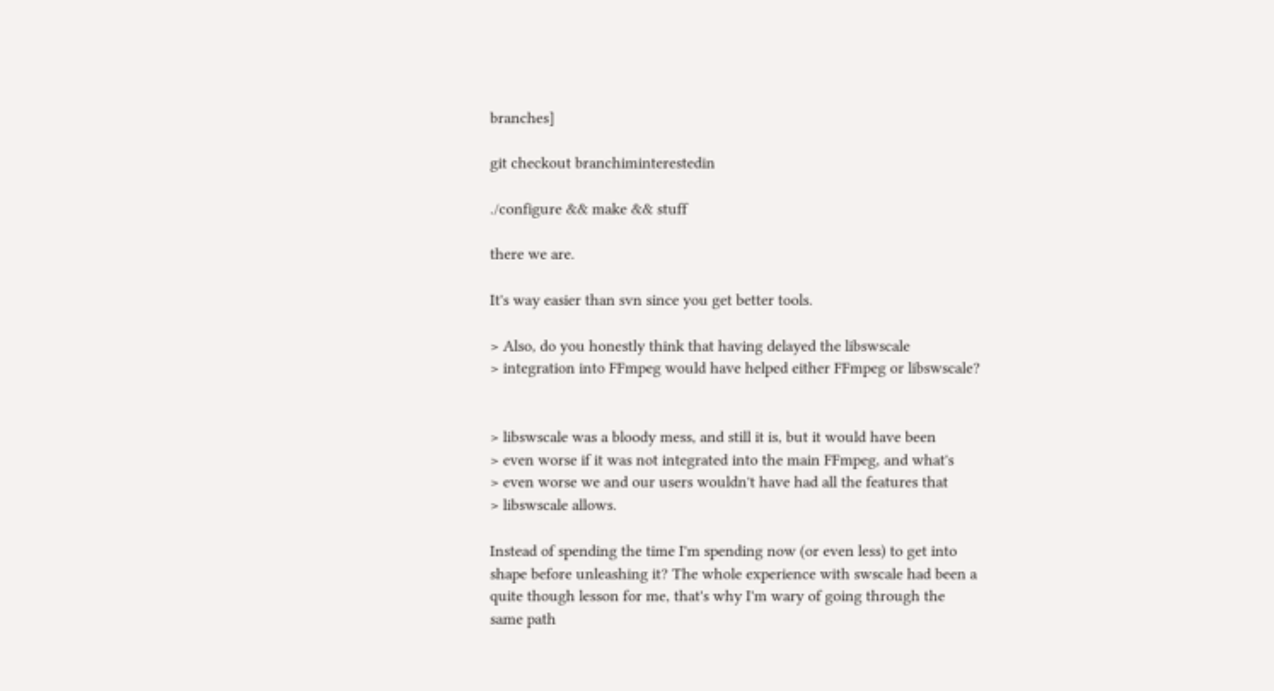branches]

git checkout branchiminterestedin

./configure && make && stuff

there we are.

It's way easier than svn since you get better tools.

> Also, do you honestly think that having delayed the libswscale
> integration into FFmpeg would have helped either FFmpeg or libswscale?


> libswscale was a bloody mess, and still it is, but it would have been
> even worse if it was not integrated into the main FFmpeg, and what's
> even worse we and our users wouldn't have had all the features that
> libswscale allows.

Instead of spending the time I'm spending now (or even less) to get into
shape before unleashing it? The whole experience with swscale had been a
quite though lesson for me, that's why I'm wary of going through the
same path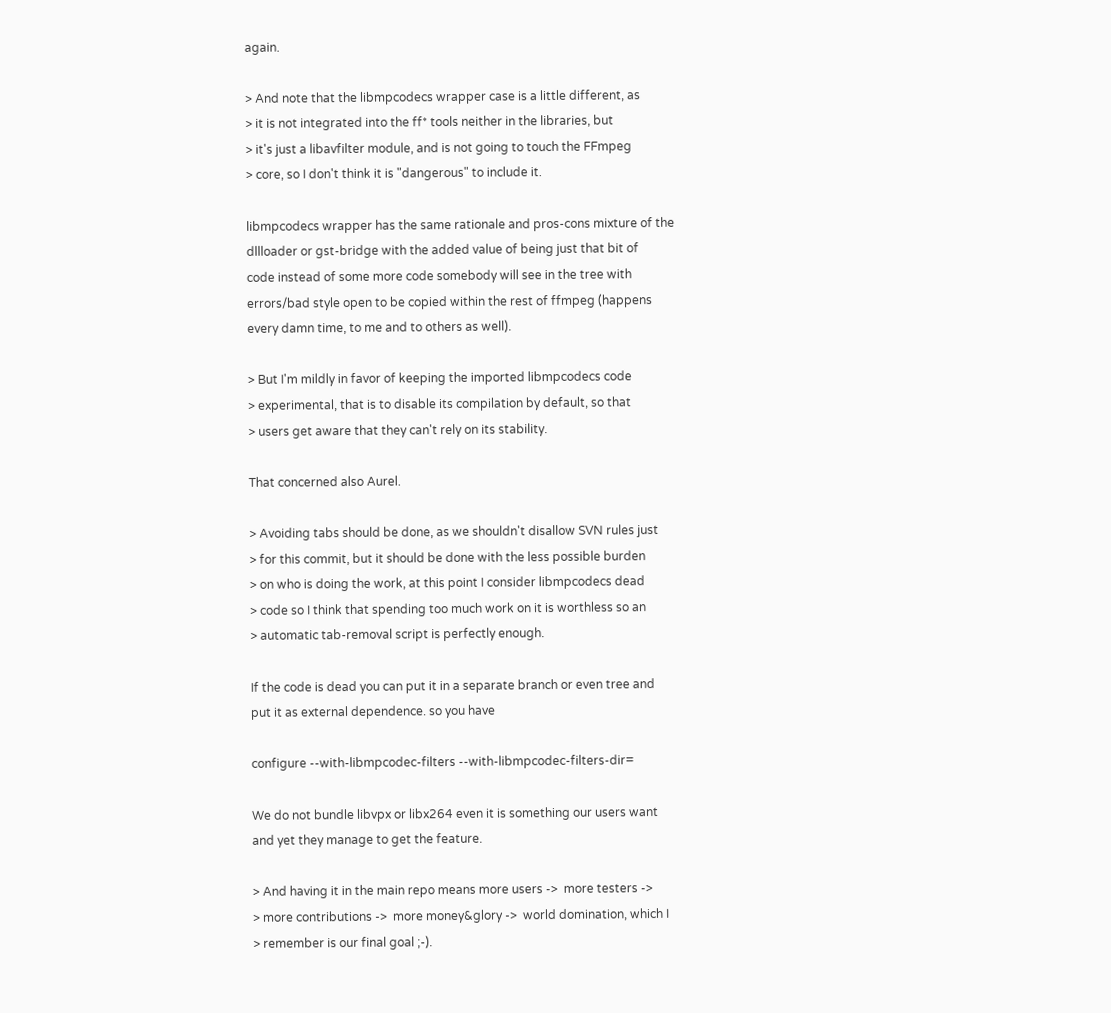again.

> And note that the libmpcodecs wrapper case is a little different, as
> it is not integrated into the ff* tools neither in the libraries, but
> it's just a libavfilter module, and is not going to touch the FFmpeg
> core, so I don't think it is "dangerous" to include it.

libmpcodecs wrapper has the same rationale and pros-cons mixture of the
dllloader or gst-bridge with the added value of being just that bit of
code instead of some more code somebody will see in the tree with
errors/bad style open to be copied within the rest of ffmpeg (happens
every damn time, to me and to others as well).

> But I'm mildly in favor of keeping the imported libmpcodecs code
> experimental, that is to disable its compilation by default, so that
> users get aware that they can't rely on its stability.

That concerned also Aurel.

> Avoiding tabs should be done, as we shouldn't disallow SVN rules just
> for this commit, but it should be done with the less possible burden
> on who is doing the work, at this point I consider libmpcodecs dead
> code so I think that spending too much work on it is worthless so an
> automatic tab-removal script is perfectly enough.

If the code is dead you can put it in a separate branch or even tree and
put it as external dependence. so you have

configure --with-libmpcodec-filters --with-libmpcodec-filters-dir=

We do not bundle libvpx or libx264 even it is something our users want
and yet they manage to get the feature.

> And having it in the main repo means more users ->  more testers ->
> more contributions ->  more money&glory ->  world domination, which I
> remember is our final goal ;-).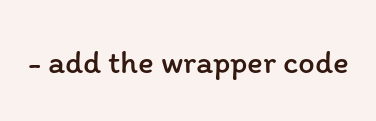- add the wrapper code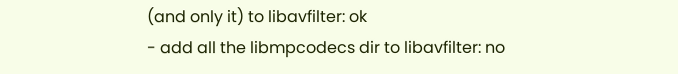(and only it) to libavfilter: ok
- add all the libmpcodecs dir to libavfilter: no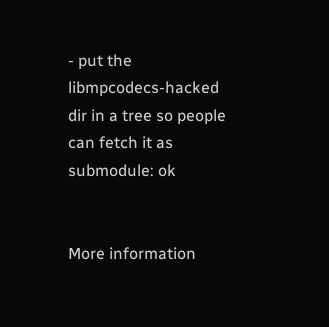- put the libmpcodecs-hacked dir in a tree so people can fetch it as
submodule: ok


More information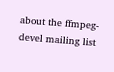about the ffmpeg-devel mailing list